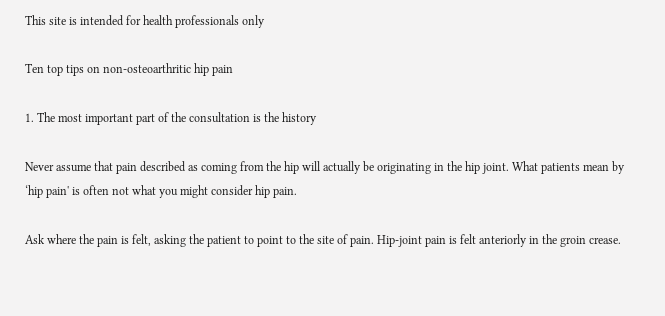This site is intended for health professionals only

Ten top tips on non-osteoarthritic hip pain

1. The most important part of the consultation is the history

Never assume that pain described as coming from the hip will actually be originating in the hip joint. What patients mean by ‘hip pain' is often not what you might consider hip pain.

Ask where the pain is felt, asking the patient to point to the site of pain. Hip-joint pain is felt anteriorly in the groin crease.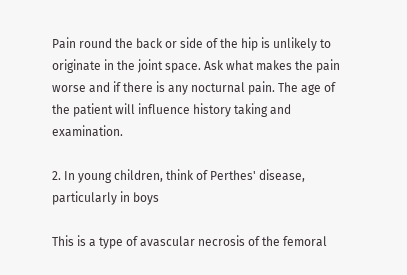Pain round the back or side of the hip is unlikely to originate in the joint space. Ask what makes the pain worse and if there is any nocturnal pain. The age of the patient will influence history taking and examination.

2. In young children, think of Perthes' disease, particularly in boys

This is a type of avascular necrosis of the femoral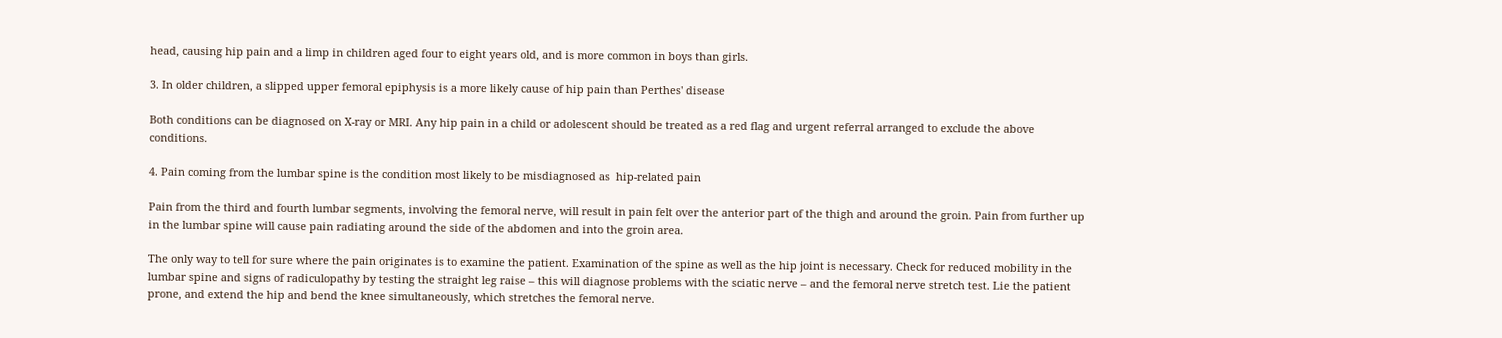head, causing hip pain and a limp in children aged four to eight years old, and is more common in boys than girls.

3. In older children, a slipped upper femoral epiphysis is a more likely cause of hip pain than Perthes' disease

Both conditions can be diagnosed on X-ray or MRI. Any hip pain in a child or adolescent should be treated as a red flag and urgent referral arranged to exclude the above conditions.

4. Pain coming from the lumbar spine is the condition most likely to be misdiagnosed as  hip-related pain

Pain from the third and fourth lumbar segments, involving the femoral nerve, will result in pain felt over the anterior part of the thigh and around the groin. Pain from further up in the lumbar spine will cause pain radiating around the side of the abdomen and into the groin area.

The only way to tell for sure where the pain originates is to examine the patient. Examination of the spine as well as the hip joint is necessary. Check for reduced mobility in the lumbar spine and signs of radiculopathy by testing the straight leg raise – this will diagnose problems with the sciatic nerve – and the femoral nerve stretch test. Lie the patient prone, and extend the hip and bend the knee simultaneously, which stretches the femoral nerve.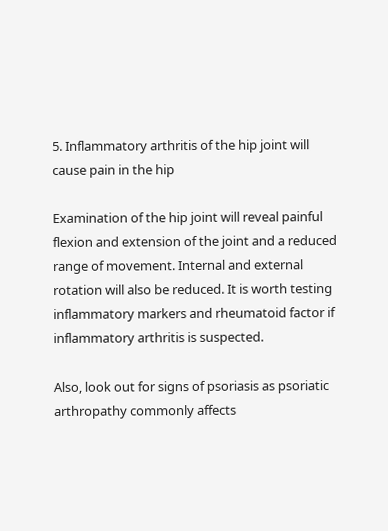5. Inflammatory arthritis of the hip joint will cause pain in the hip

Examination of the hip joint will reveal painful flexion and extension of the joint and a reduced range of movement. Internal and external rotation will also be reduced. It is worth testing inflammatory markers and rheumatoid factor if inflammatory arthritis is suspected.

Also, look out for signs of psoriasis as psoriatic arthropathy commonly affects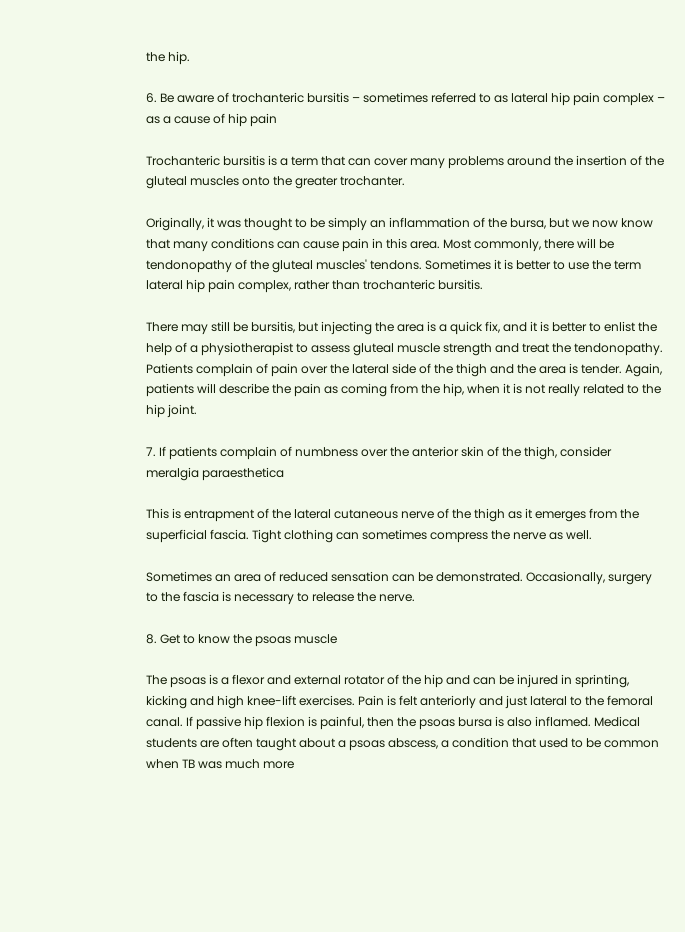the hip.

6. Be aware of trochanteric bursitis – sometimes referred to as lateral hip pain complex – as a cause of hip pain

Trochanteric bursitis is a term that can cover many problems around the insertion of the gluteal muscles onto the greater trochanter.

Originally, it was thought to be simply an inflammation of the bursa, but we now know that many conditions can cause pain in this area. Most commonly, there will be tendonopathy of the gluteal muscles' tendons. Sometimes it is better to use the term lateral hip pain complex, rather than trochanteric bursitis.

There may still be bursitis, but injecting the area is a quick fix, and it is better to enlist the help of a physiotherapist to assess gluteal muscle strength and treat the tendonopathy. Patients complain of pain over the lateral side of the thigh and the area is tender. Again, patients will describe the pain as coming from the hip, when it is not really related to the hip joint.

7. If patients complain of numbness over the anterior skin of the thigh, consider meralgia paraesthetica

This is entrapment of the lateral cutaneous nerve of the thigh as it emerges from the superficial fascia. Tight clothing can sometimes compress the nerve as well.

Sometimes an area of reduced sensation can be demonstrated. Occasionally, surgery to the fascia is necessary to release the nerve.

8. Get to know the psoas muscle

The psoas is a flexor and external rotator of the hip and can be injured in sprinting, kicking and high knee-lift exercises. Pain is felt anteriorly and just lateral to the femoral canal. If passive hip flexion is painful, then the psoas bursa is also inflamed. Medical students are often taught about a psoas abscess, a condition that used to be common when TB was much more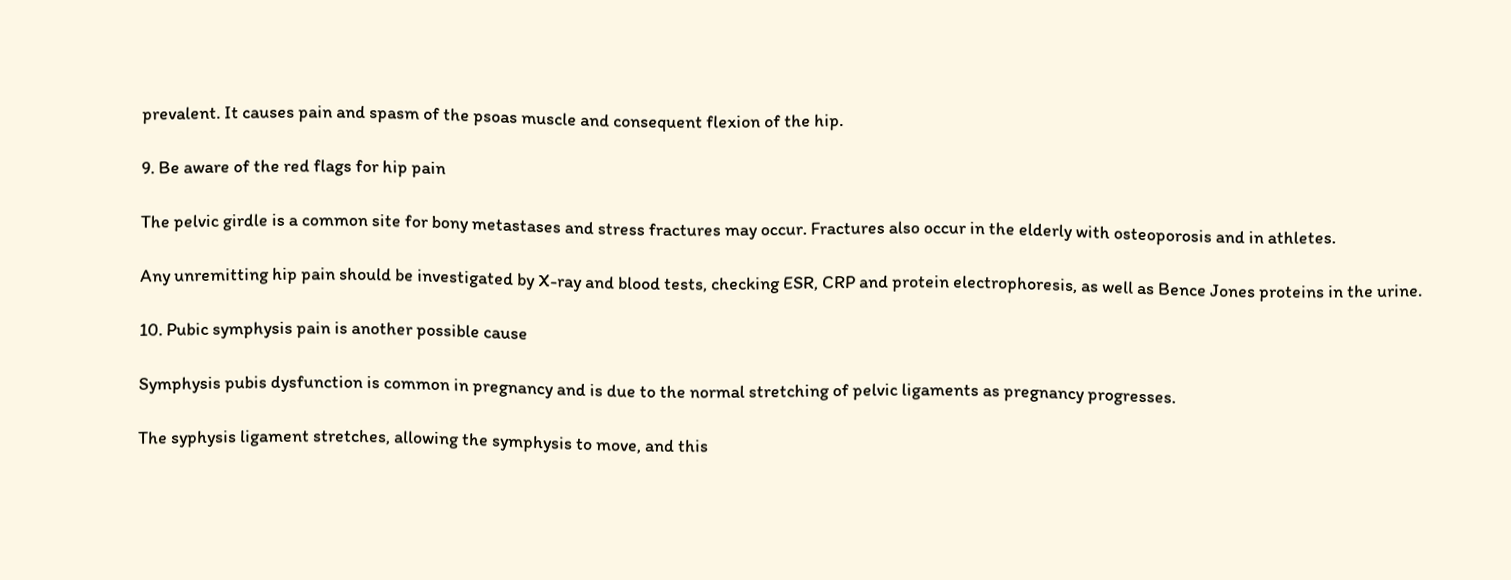prevalent. It causes pain and spasm of the psoas muscle and consequent flexion of the hip.

9. Be aware of the red flags for hip pain

The pelvic girdle is a common site for bony metastases and stress fractures may occur. Fractures also occur in the elderly with osteoporosis and in athletes.

Any unremitting hip pain should be investigated by X-ray and blood tests, checking ESR, CRP and protein electrophoresis, as well as Bence Jones proteins in the urine.

10. Pubic symphysis pain is another possible cause

Symphysis pubis dysfunction is common in pregnancy and is due to the normal stretching of pelvic ligaments as pregnancy progresses.

The syphysis ligament stretches, allowing the symphysis to move, and this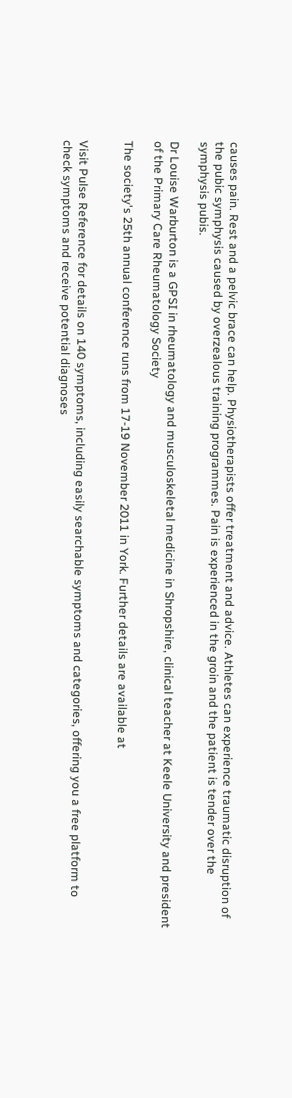causes pain. Rest and a pelvic brace can help. Physiotherapists offer treatment and advice. Athletes can experience traumatic disruption of the pubic symphysis caused by overzealous training programmes. Pain is experienced in the groin and the patient is tender over the symphysis pubis.

Dr Louise Warburton is a GPSI in rheumatology and musculoskeletal medicine in Shropshire, clinical teacher at Keele University and president of the Primary Care Rheumatology Society

The society's 25th annual conference runs from 17-19 November 2011 in York. Further details are available at


Visit Pulse Reference for details on 140 symptoms, including easily searchable symptoms and categories, offering you a free platform to check symptoms and receive potential diagnoses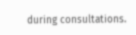during consultations.